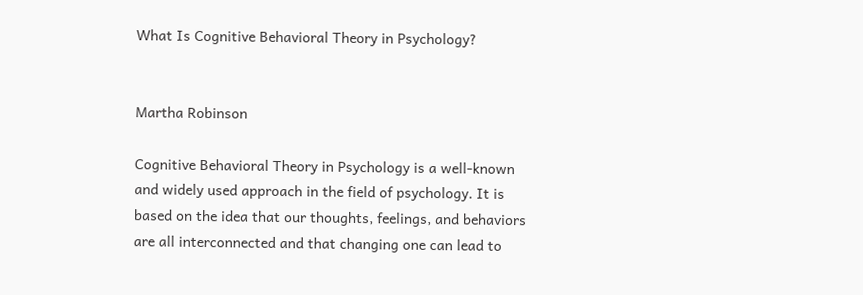What Is Cognitive Behavioral Theory in Psychology?


Martha Robinson

Cognitive Behavioral Theory in Psychology is a well-known and widely used approach in the field of psychology. It is based on the idea that our thoughts, feelings, and behaviors are all interconnected and that changing one can lead to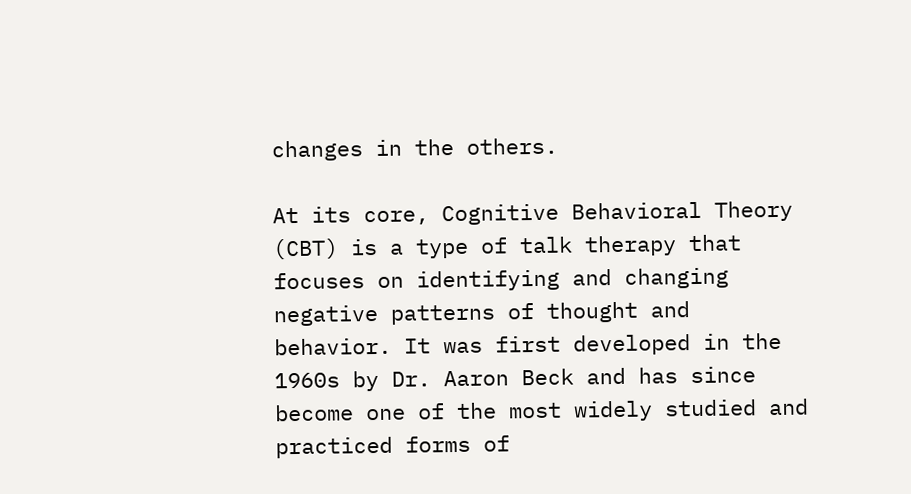changes in the others.

At its core, Cognitive Behavioral Theory (CBT) is a type of talk therapy that focuses on identifying and changing negative patterns of thought and behavior. It was first developed in the 1960s by Dr. Aaron Beck and has since become one of the most widely studied and practiced forms of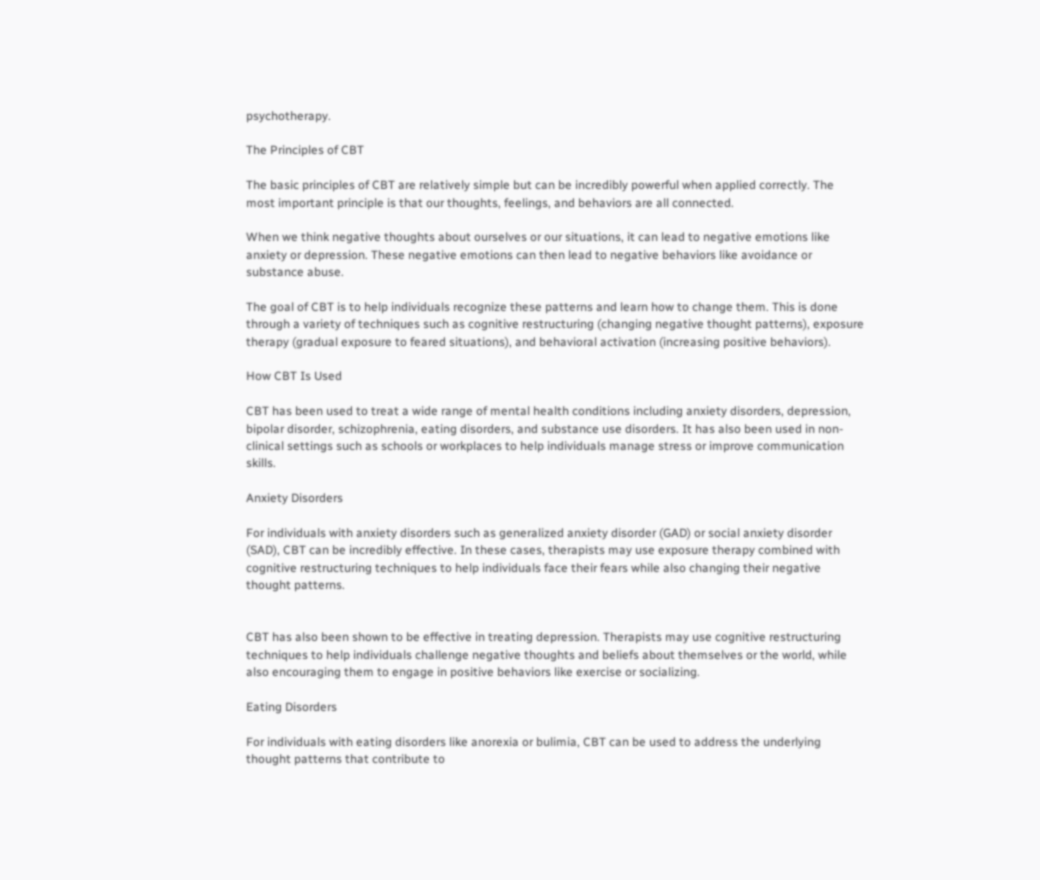psychotherapy.

The Principles of CBT

The basic principles of CBT are relatively simple but can be incredibly powerful when applied correctly. The most important principle is that our thoughts, feelings, and behaviors are all connected.

When we think negative thoughts about ourselves or our situations, it can lead to negative emotions like anxiety or depression. These negative emotions can then lead to negative behaviors like avoidance or substance abuse.

The goal of CBT is to help individuals recognize these patterns and learn how to change them. This is done through a variety of techniques such as cognitive restructuring (changing negative thought patterns), exposure therapy (gradual exposure to feared situations), and behavioral activation (increasing positive behaviors).

How CBT Is Used

CBT has been used to treat a wide range of mental health conditions including anxiety disorders, depression, bipolar disorder, schizophrenia, eating disorders, and substance use disorders. It has also been used in non-clinical settings such as schools or workplaces to help individuals manage stress or improve communication skills.

Anxiety Disorders

For individuals with anxiety disorders such as generalized anxiety disorder (GAD) or social anxiety disorder (SAD), CBT can be incredibly effective. In these cases, therapists may use exposure therapy combined with cognitive restructuring techniques to help individuals face their fears while also changing their negative thought patterns.


CBT has also been shown to be effective in treating depression. Therapists may use cognitive restructuring techniques to help individuals challenge negative thoughts and beliefs about themselves or the world, while also encouraging them to engage in positive behaviors like exercise or socializing.

Eating Disorders

For individuals with eating disorders like anorexia or bulimia, CBT can be used to address the underlying thought patterns that contribute to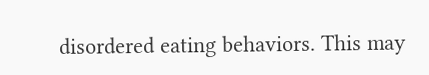disordered eating behaviors. This may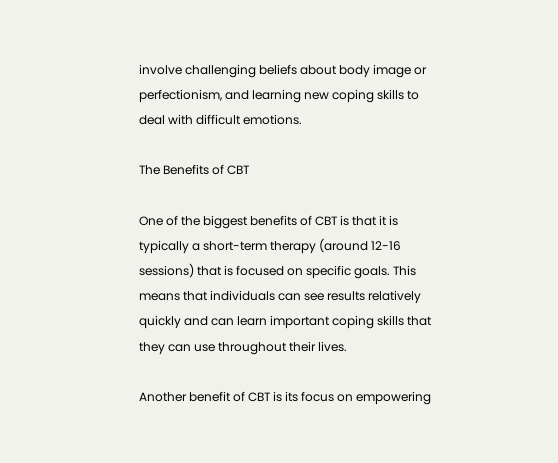involve challenging beliefs about body image or perfectionism, and learning new coping skills to deal with difficult emotions.

The Benefits of CBT

One of the biggest benefits of CBT is that it is typically a short-term therapy (around 12-16 sessions) that is focused on specific goals. This means that individuals can see results relatively quickly and can learn important coping skills that they can use throughout their lives.

Another benefit of CBT is its focus on empowering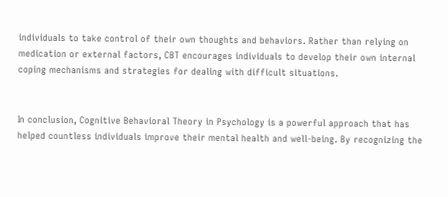individuals to take control of their own thoughts and behaviors. Rather than relying on medication or external factors, CBT encourages individuals to develop their own internal coping mechanisms and strategies for dealing with difficult situations.


In conclusion, Cognitive Behavioral Theory in Psychology is a powerful approach that has helped countless individuals improve their mental health and well-being. By recognizing the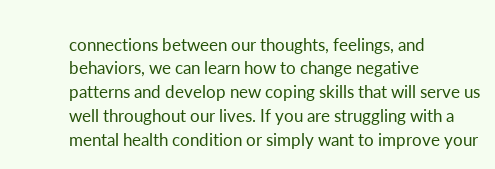connections between our thoughts, feelings, and behaviors, we can learn how to change negative patterns and develop new coping skills that will serve us well throughout our lives. If you are struggling with a mental health condition or simply want to improve your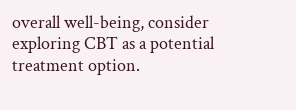overall well-being, consider exploring CBT as a potential treatment option.